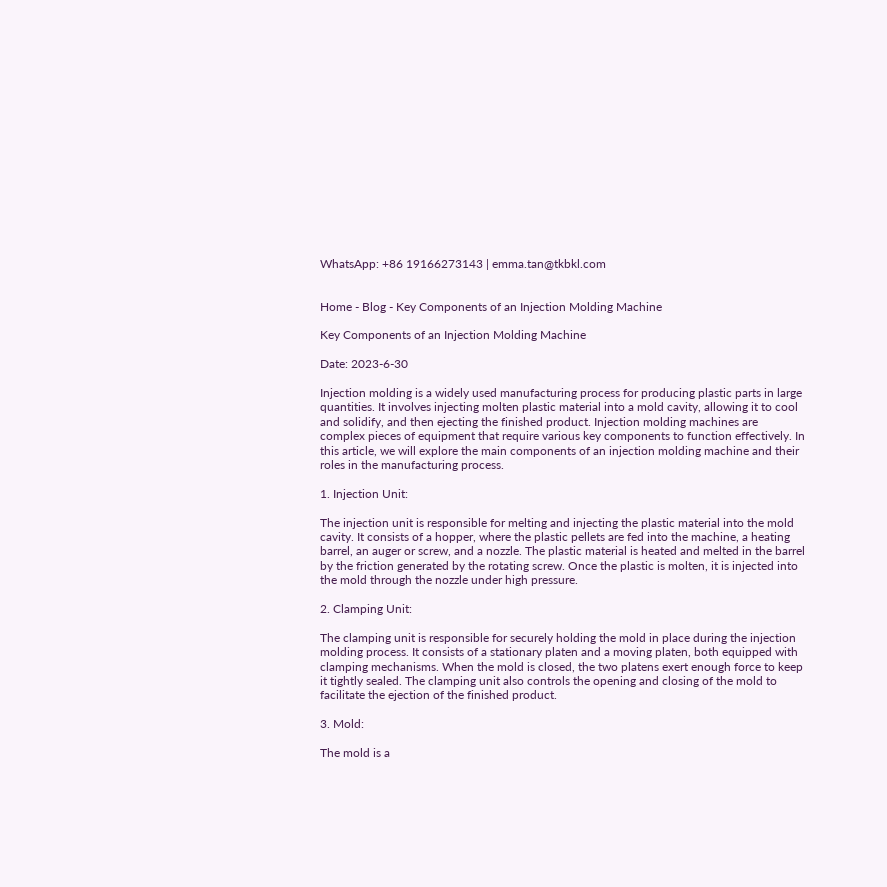WhatsApp: +86 19166273143 | emma.tan@tkbkl.com


Home - Blog - Key Components of an Injection Molding Machine

Key Components of an Injection Molding Machine

Date: 2023-6-30

Injection molding is a widely used manufacturing process for producing plastic parts in large quantities. It involves injecting molten plastic material into a mold cavity, allowing it to cool and solidify, and then ejecting the finished product. Injection molding machines are complex pieces of equipment that require various key components to function effectively. In this article, we will explore the main components of an injection molding machine and their roles in the manufacturing process.

1. Injection Unit:

The injection unit is responsible for melting and injecting the plastic material into the mold cavity. It consists of a hopper, where the plastic pellets are fed into the machine, a heating barrel, an auger or screw, and a nozzle. The plastic material is heated and melted in the barrel by the friction generated by the rotating screw. Once the plastic is molten, it is injected into the mold through the nozzle under high pressure.

2. Clamping Unit:

The clamping unit is responsible for securely holding the mold in place during the injection molding process. It consists of a stationary platen and a moving platen, both equipped with clamping mechanisms. When the mold is closed, the two platens exert enough force to keep it tightly sealed. The clamping unit also controls the opening and closing of the mold to facilitate the ejection of the finished product.

3. Mold:

The mold is a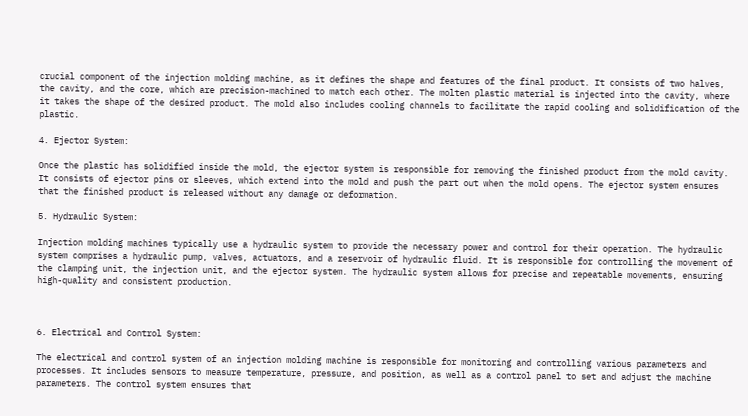crucial component of the injection molding machine, as it defines the shape and features of the final product. It consists of two halves, the cavity, and the core, which are precision-machined to match each other. The molten plastic material is injected into the cavity, where it takes the shape of the desired product. The mold also includes cooling channels to facilitate the rapid cooling and solidification of the plastic.

4. Ejector System:

Once the plastic has solidified inside the mold, the ejector system is responsible for removing the finished product from the mold cavity. It consists of ejector pins or sleeves, which extend into the mold and push the part out when the mold opens. The ejector system ensures that the finished product is released without any damage or deformation.

5. Hydraulic System:

Injection molding machines typically use a hydraulic system to provide the necessary power and control for their operation. The hydraulic system comprises a hydraulic pump, valves, actuators, and a reservoir of hydraulic fluid. It is responsible for controlling the movement of the clamping unit, the injection unit, and the ejector system. The hydraulic system allows for precise and repeatable movements, ensuring high-quality and consistent production.



6. Electrical and Control System:

The electrical and control system of an injection molding machine is responsible for monitoring and controlling various parameters and processes. It includes sensors to measure temperature, pressure, and position, as well as a control panel to set and adjust the machine parameters. The control system ensures that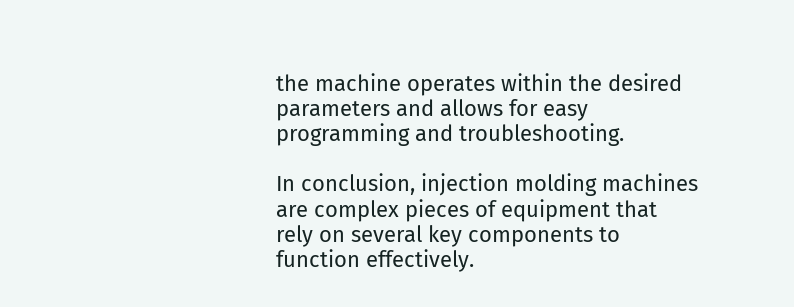the machine operates within the desired parameters and allows for easy programming and troubleshooting.

In conclusion, injection molding machines are complex pieces of equipment that rely on several key components to function effectively.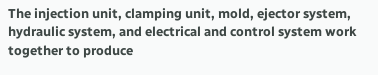The injection unit, clamping unit, mold, ejector system, hydraulic system, and electrical and control system work together to produce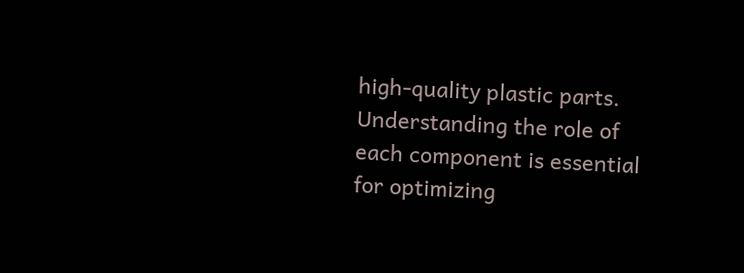high-quality plastic parts. Understanding the role of each component is essential for optimizing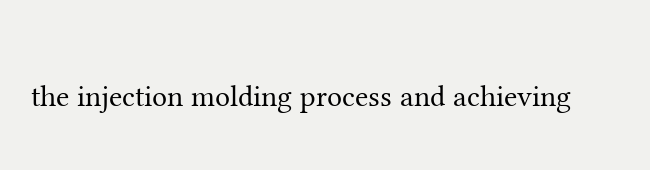the injection molding process and achieving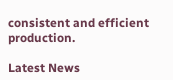consistent and efficient production.

Latest News